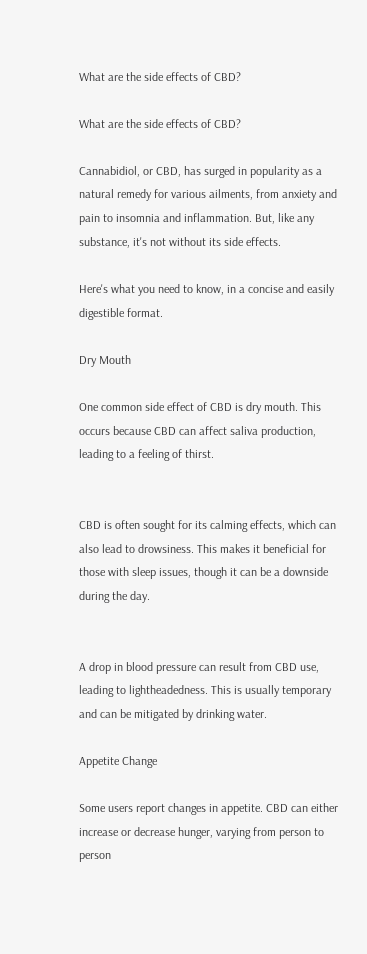What are the side effects of CBD?

What are the side effects of CBD?

Cannabidiol, or CBD, has surged in popularity as a natural remedy for various ailments, from anxiety and pain to insomnia and inflammation. But, like any substance, it's not without its side effects.

Here's what you need to know, in a concise and easily digestible format.

Dry Mouth

One common side effect of CBD is dry mouth. This occurs because CBD can affect saliva production, leading to a feeling of thirst.


CBD is often sought for its calming effects, which can also lead to drowsiness. This makes it beneficial for those with sleep issues, though it can be a downside during the day.


A drop in blood pressure can result from CBD use, leading to lightheadedness. This is usually temporary and can be mitigated by drinking water.

Appetite Change

Some users report changes in appetite. CBD can either increase or decrease hunger, varying from person to person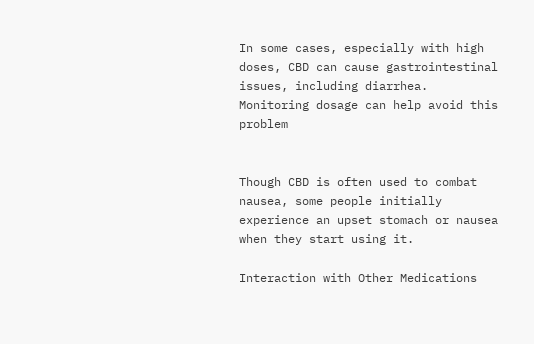In some cases, especially with high doses, CBD can cause gastrointestinal issues, including diarrhea. Monitoring dosage can help avoid this problem


Though CBD is often used to combat nausea, some people initially experience an upset stomach or nausea when they start using it.

Interaction with Other Medications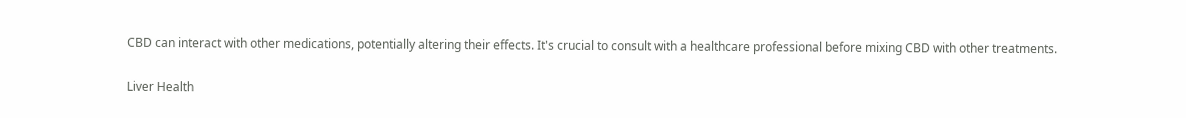CBD can interact with other medications, potentially altering their effects. It's crucial to consult with a healthcare professional before mixing CBD with other treatments.

Liver Health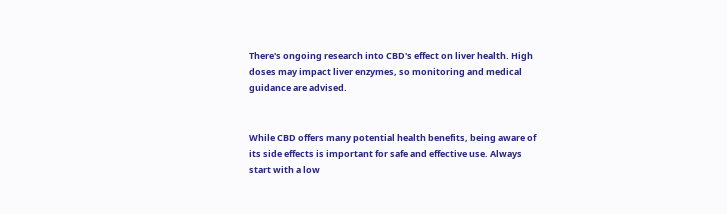There's ongoing research into CBD's effect on liver health. High doses may impact liver enzymes, so monitoring and medical guidance are advised.


While CBD offers many potential health benefits, being aware of its side effects is important for safe and effective use. Always start with a low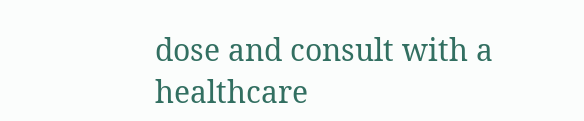dose and consult with a healthcare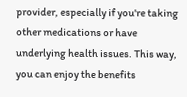provider, especially if you're taking other medications or have underlying health issues. This way, you can enjoy the benefits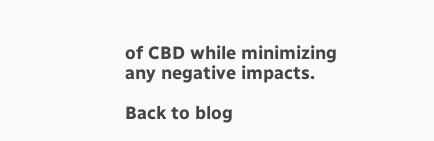of CBD while minimizing any negative impacts.

Back to blog